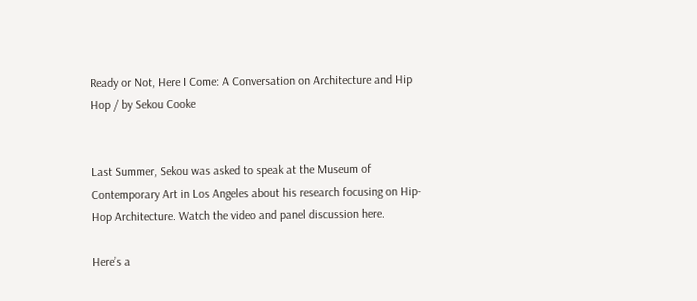Ready or Not, Here I Come: A Conversation on Architecture and Hip Hop / by Sekou Cooke


Last Summer, Sekou was asked to speak at the Museum of Contemporary Art in Los Angeles about his research focusing on Hip-Hop Architecture. Watch the video and panel discussion here.

Here’s a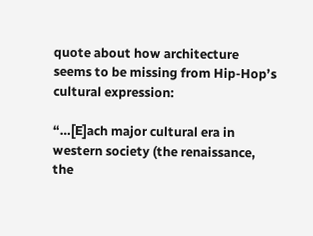quote about how architecture seems to be missing from Hip-Hop’s cultural expression:

“…[E]ach major cultural era in western society (the renaissance, the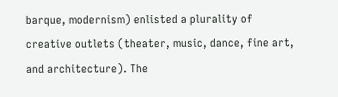barque, modernism) enlisted a plurality of creative outlets (theater, music, dance, fine art, and architecture). The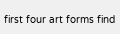first four art forms find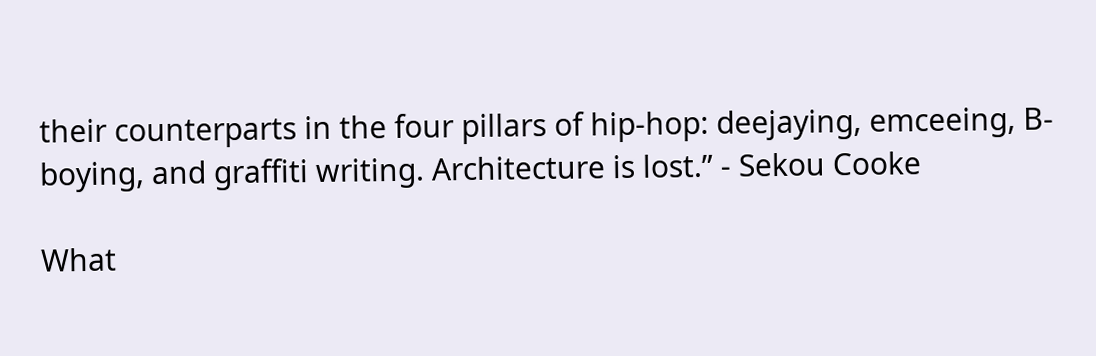their counterparts in the four pillars of hip-hop: deejaying, emceeing, B-boying, and graffiti writing. Architecture is lost.” - Sekou Cooke

What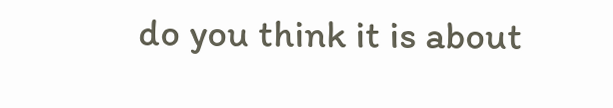do you think it is about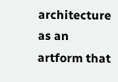architecture as an artform that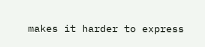makes it harder to express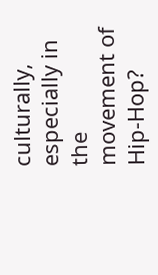culturally, especially in the movement of Hip-Hop?